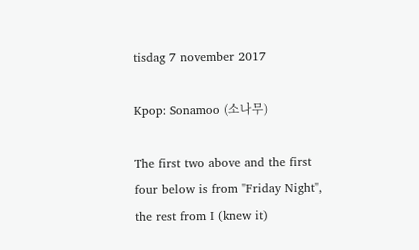tisdag 7 november 2017

Kpop: Sonamoo (소나무)

The first two above and the first four below is from "Friday Night", the rest from I (knew it)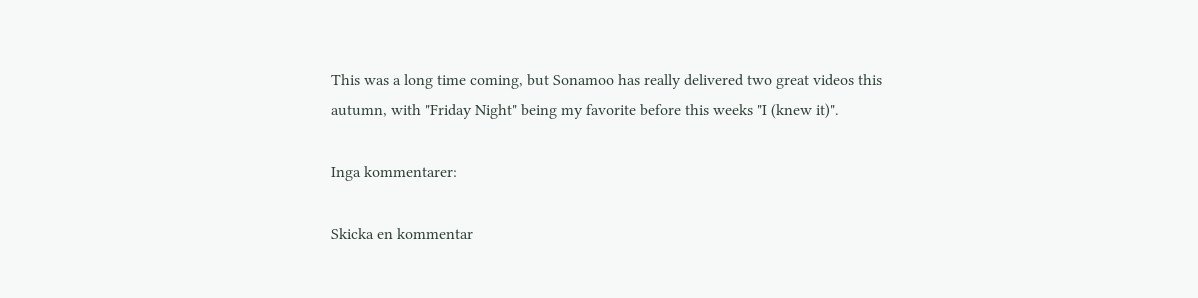This was a long time coming, but Sonamoo has really delivered two great videos this autumn, with "Friday Night" being my favorite before this weeks "I (knew it)".

Inga kommentarer:

Skicka en kommentar